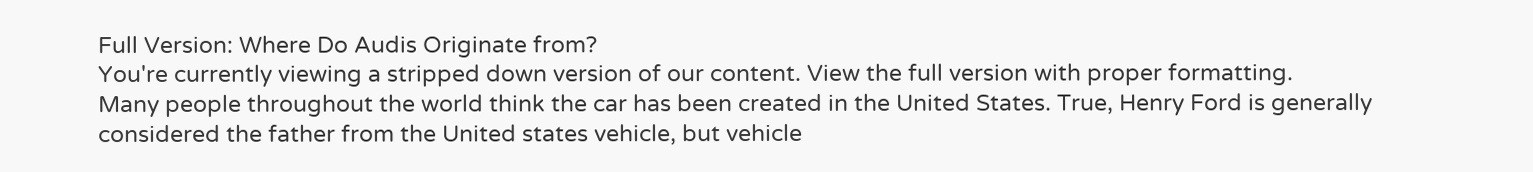Full Version: Where Do Audis Originate from?
You're currently viewing a stripped down version of our content. View the full version with proper formatting.
Many people throughout the world think the car has been created in the United States. True, Henry Ford is generally considered the father from the United states vehicle, but vehicle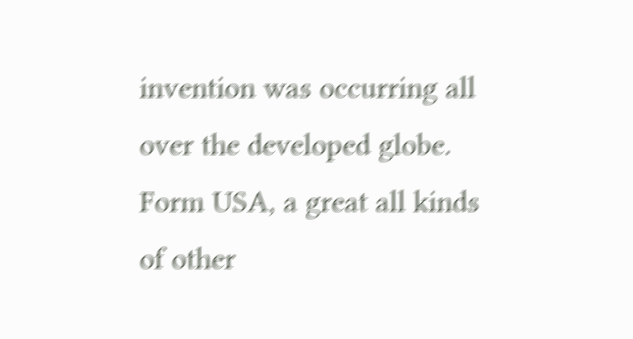invention was occurring all over the developed globe. Form USA, a great all kinds of other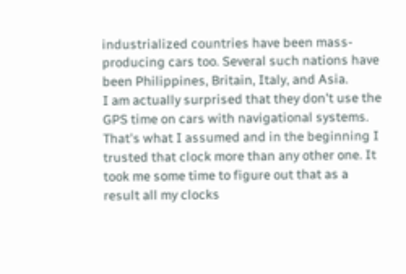industrialized countries have been mass-producing cars too. Several such nations have been Philippines, Britain, Italy, and Asia.
I am actually surprised that they don't use the GPS time on cars with navigational systems. That's what I assumed and in the beginning I trusted that clock more than any other one. It took me some time to figure out that as a result all my clocks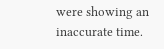were showing an inaccurate time.